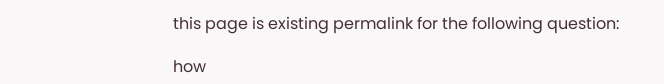this page is existing permalink for the following question:

how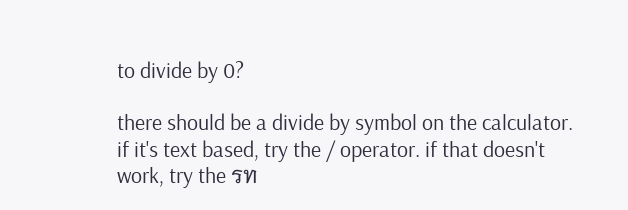to divide by 0?

there should be a divide by symbol on the calculator. if it's text based, try the / operator. if that doesn't work, try the รท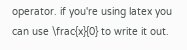operator. if you're using latex you can use \frac{x}{0} to write it out.